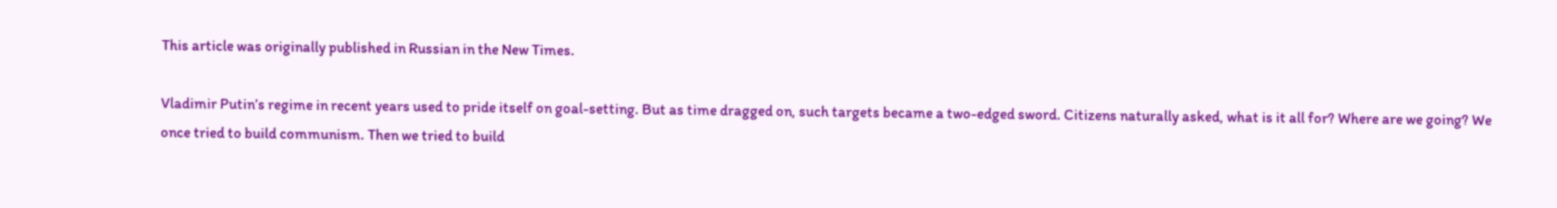This article was originally published in Russian in the New Times.

Vladimir Putin’s regime in recent years used to pride itself on goal-setting. But as time dragged on, such targets became a two-edged sword. Citizens naturally asked, what is it all for? Where are we going? We once tried to build communism. Then we tried to build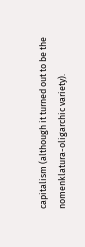capitalism (although it turned out to be the nomenklatura-oligarchic variety).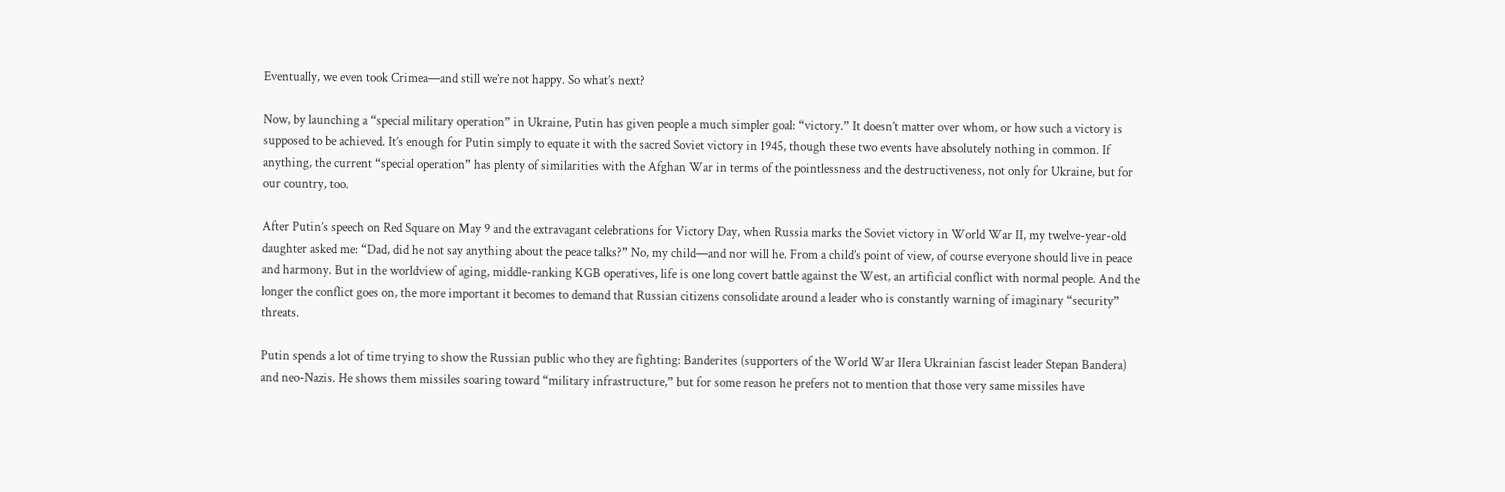Eventually, we even took Crimea—and still we’re not happy. So what’s next?

Now, by launching a “special military operation” in Ukraine, Putin has given people a much simpler goal: “victory.” It doesn’t matter over whom, or how such a victory is supposed to be achieved. It’s enough for Putin simply to equate it with the sacred Soviet victory in 1945, though these two events have absolutely nothing in common. If anything, the current “special operation” has plenty of similarities with the Afghan War in terms of the pointlessness and the destructiveness, not only for Ukraine, but for our country, too.

After Putin’s speech on Red Square on May 9 and the extravagant celebrations for Victory Day, when Russia marks the Soviet victory in World War II, my twelve-year-old daughter asked me: “Dad, did he not say anything about the peace talks?” No, my child—and nor will he. From a child’s point of view, of course everyone should live in peace and harmony. But in the worldview of aging, middle-ranking KGB operatives, life is one long covert battle against the West, an artificial conflict with normal people. And the longer the conflict goes on, the more important it becomes to demand that Russian citizens consolidate around a leader who is constantly warning of imaginary “security” threats.

Putin spends a lot of time trying to show the Russian public who they are fighting: Banderites (supporters of the World War IIera Ukrainian fascist leader Stepan Bandera) and neo-Nazis. He shows them missiles soaring toward “military infrastructure,” but for some reason he prefers not to mention that those very same missiles have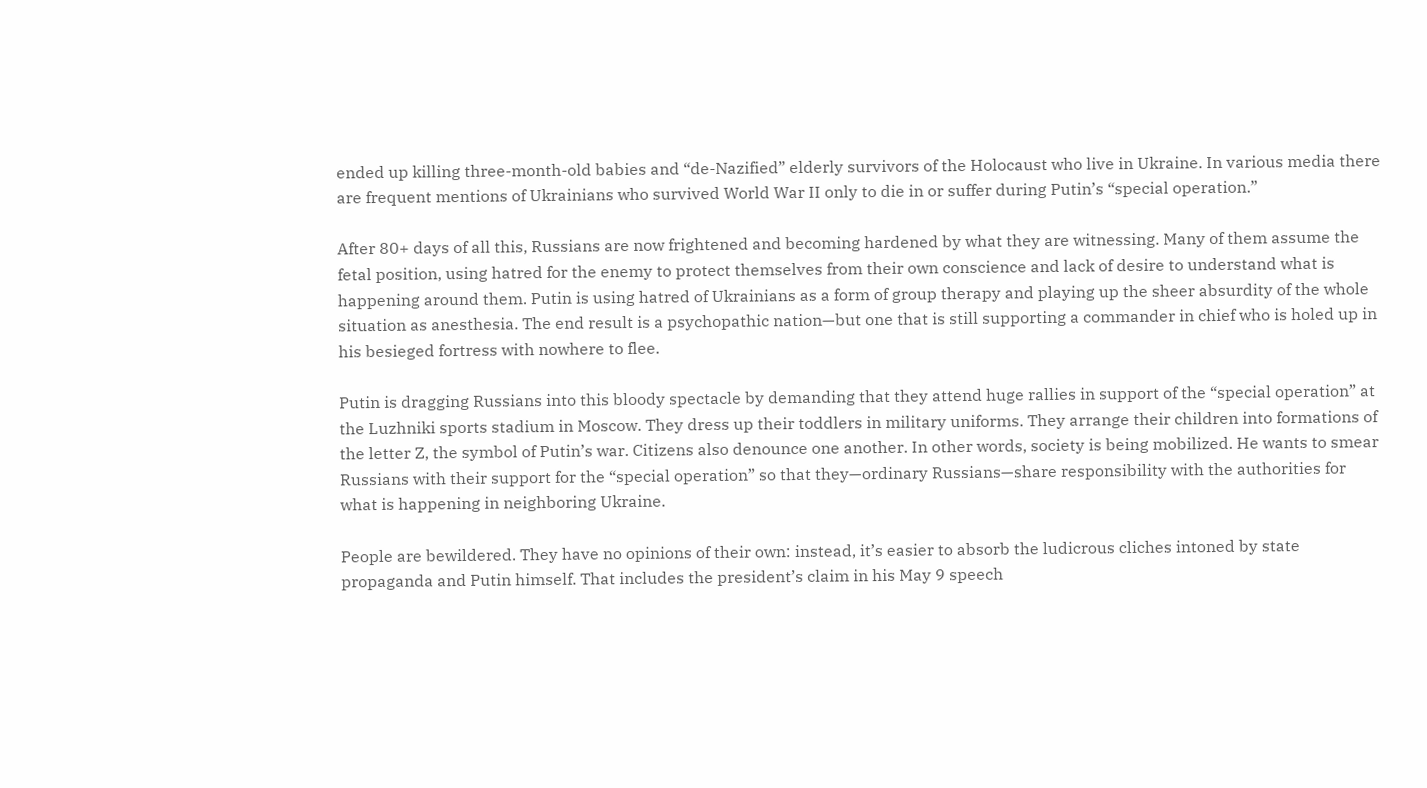ended up killing three-month-old babies and “de-Nazified” elderly survivors of the Holocaust who live in Ukraine. In various media there are frequent mentions of Ukrainians who survived World War II only to die in or suffer during Putin’s “special operation.”

After 80+ days of all this, Russians are now frightened and becoming hardened by what they are witnessing. Many of them assume the fetal position, using hatred for the enemy to protect themselves from their own conscience and lack of desire to understand what is happening around them. Putin is using hatred of Ukrainians as a form of group therapy and playing up the sheer absurdity of the whole situation as anesthesia. The end result is a psychopathic nation—but one that is still supporting a commander in chief who is holed up in his besieged fortress with nowhere to flee.

Putin is dragging Russians into this bloody spectacle by demanding that they attend huge rallies in support of the “special operation” at the Luzhniki sports stadium in Moscow. They dress up their toddlers in military uniforms. They arrange their children into formations of the letter Z, the symbol of Putin’s war. Citizens also denounce one another. In other words, society is being mobilized. He wants to smear Russians with their support for the “special operation” so that they—ordinary Russians—share responsibility with the authorities for what is happening in neighboring Ukraine.

People are bewildered. They have no opinions of their own: instead, it’s easier to absorb the ludicrous cliches intoned by state propaganda and Putin himself. That includes the president’s claim in his May 9 speech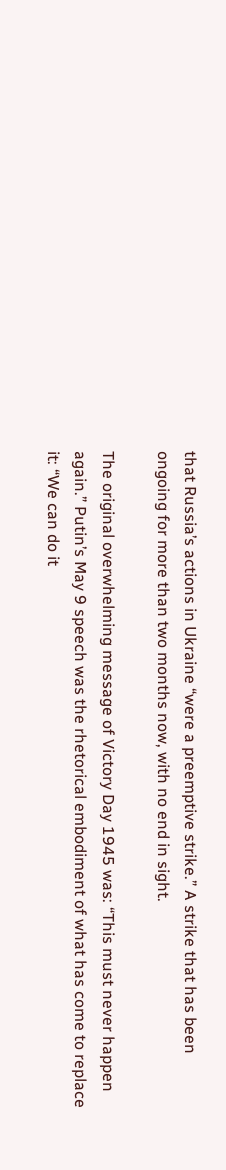that Russia’s actions in Ukraine “were a preemptive strike.” A strike that has been ongoing for more than two months now, with no end in sight.

The original overwhelming message of Victory Day 1945 was: “This must never happen again.” Putin’s May 9 speech was the rhetorical embodiment of what has come to replace it: “We can do it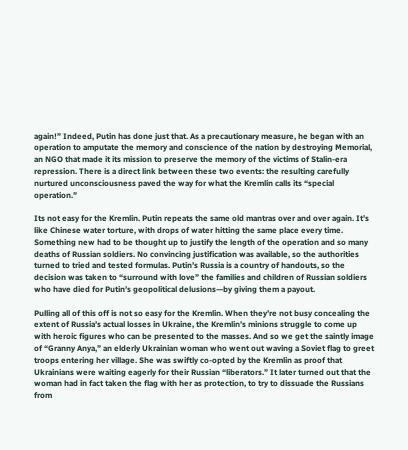again!” Indeed, Putin has done just that. As a precautionary measure, he began with an operation to amputate the memory and conscience of the nation by destroying Memorial, an NGO that made it its mission to preserve the memory of the victims of Stalin-era repression. There is a direct link between these two events: the resulting carefully nurtured unconsciousness paved the way for what the Kremlin calls its “special operation.”

Its not easy for the Kremlin. Putin repeats the same old mantras over and over again. It’s like Chinese water torture, with drops of water hitting the same place every time. Something new had to be thought up to justify the length of the operation and so many deaths of Russian soldiers. No convincing justification was available, so the authorities turned to tried and tested formulas. Putin’s Russia is a country of handouts, so the decision was taken to “surround with love” the families and children of Russian soldiers who have died for Putin’s geopolitical delusions—by giving them a payout.

Pulling all of this off is not so easy for the Kremlin. When they’re not busy concealing the extent of Russia’s actual losses in Ukraine, the Kremlin’s minions struggle to come up with heroic figures who can be presented to the masses. And so we get the saintly image of “Granny Anya,” an elderly Ukrainian woman who went out waving a Soviet flag to greet troops entering her village. She was swiftly co-opted by the Kremlin as proof that Ukrainians were waiting eagerly for their Russian “liberators.” It later turned out that the woman had in fact taken the flag with her as protection, to try to dissuade the Russians from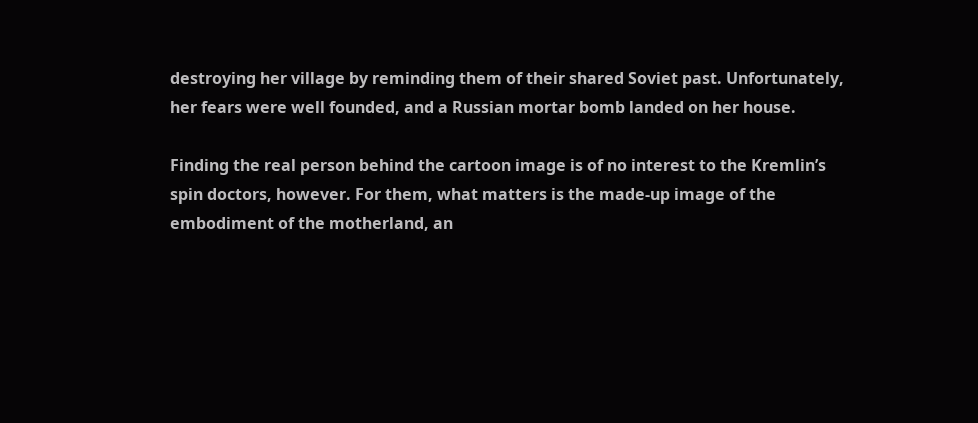destroying her village by reminding them of their shared Soviet past. Unfortunately, her fears were well founded, and a Russian mortar bomb landed on her house.

Finding the real person behind the cartoon image is of no interest to the Kremlin’s spin doctors, however. For them, what matters is the made-up image of the embodiment of the motherland, an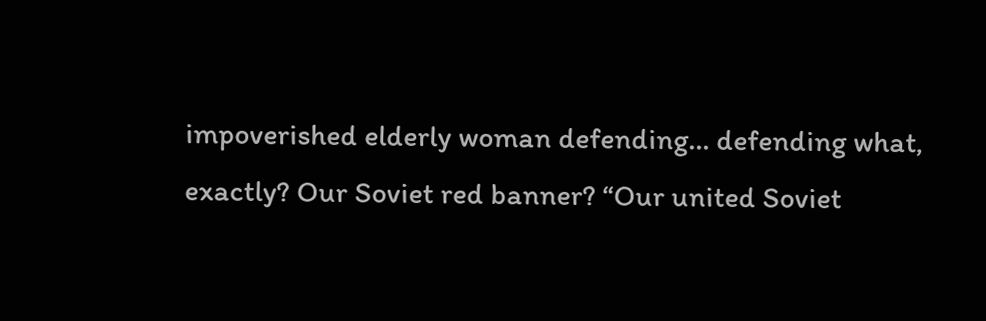impoverished elderly woman defending… defending what, exactly? Our Soviet red banner? “Our united Soviet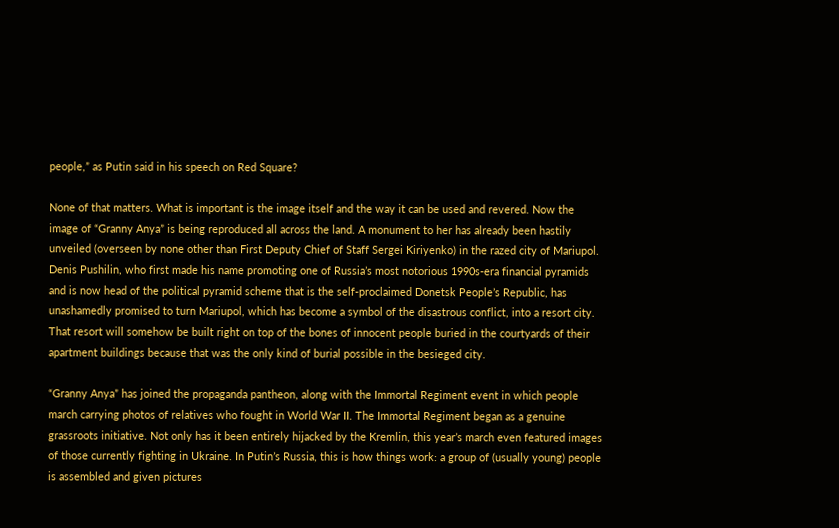people,” as Putin said in his speech on Red Square?

None of that matters. What is important is the image itself and the way it can be used and revered. Now the image of “Granny Anya” is being reproduced all across the land. A monument to her has already been hastily unveiled (overseen by none other than First Deputy Chief of Staff Sergei Kiriyenko) in the razed city of Mariupol. Denis Pushilin, who first made his name promoting one of Russia’s most notorious 1990s-era financial pyramids and is now head of the political pyramid scheme that is the self-proclaimed Donetsk People’s Republic, has unashamedly promised to turn Mariupol, which has become a symbol of the disastrous conflict, into a resort city. That resort will somehow be built right on top of the bones of innocent people buried in the courtyards of their apartment buildings because that was the only kind of burial possible in the besieged city.

“Granny Anya” has joined the propaganda pantheon, along with the Immortal Regiment event in which people march carrying photos of relatives who fought in World War II. The Immortal Regiment began as a genuine grassroots initiative. Not only has it been entirely hijacked by the Kremlin, this year’s march even featured images of those currently fighting in Ukraine. In Putin’s Russia, this is how things work: a group of (usually young) people is assembled and given pictures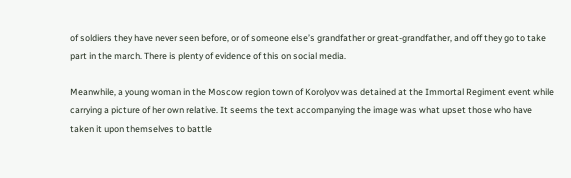of soldiers they have never seen before, or of someone else’s grandfather or great-grandfather, and off they go to take part in the march. There is plenty of evidence of this on social media.

Meanwhile, a young woman in the Moscow region town of Korolyov was detained at the Immortal Regiment event while carrying a picture of her own relative. It seems the text accompanying the image was what upset those who have taken it upon themselves to battle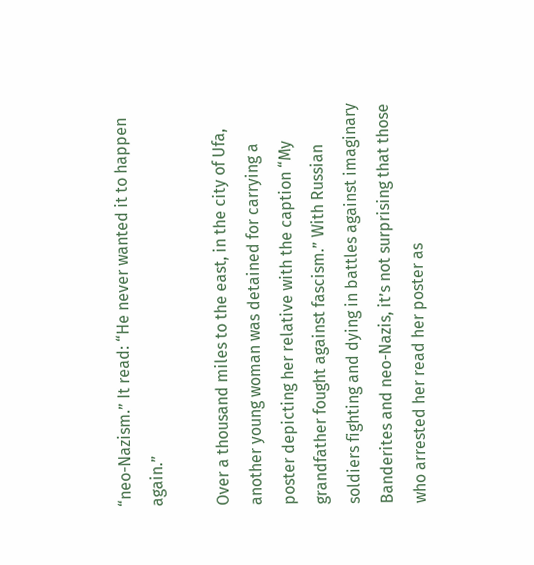“neo-Nazism.” It read: “He never wanted it to happen again.”

Over a thousand miles to the east, in the city of Ufa, another young woman was detained for carrying a poster depicting her relative with the caption “My grandfather fought against fascism.” With Russian soldiers fighting and dying in battles against imaginary Banderites and neo-Nazis, it’s not surprising that those who arrested her read her poster as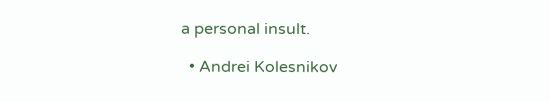a personal insult.

  • Andrei Kolesnikov